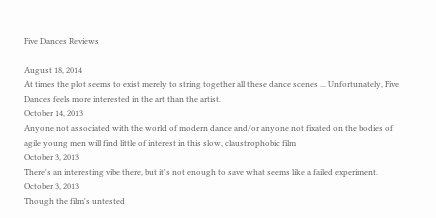Five Dances Reviews

August 18, 2014
At times the plot seems to exist merely to string together all these dance scenes ... Unfortunately, Five Dances feels more interested in the art than the artist.
October 14, 2013
Anyone not associated with the world of modern dance and/or anyone not fixated on the bodies of agile young men will find little of interest in this slow, claustrophobic film
October 3, 2013
There's an interesting vibe there, but it's not enough to save what seems like a failed experiment.
October 3, 2013
Though the film's untested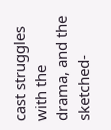cast struggles with the drama, and the sketched-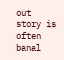out story is often banal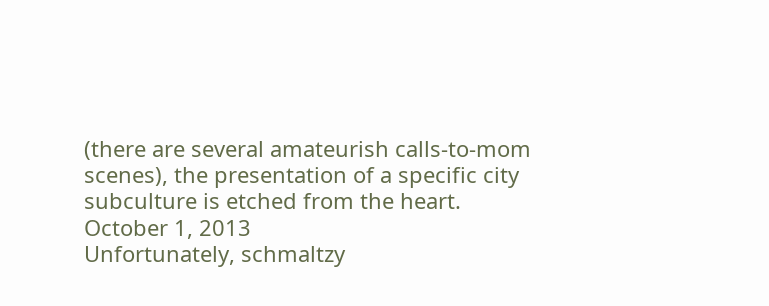(there are several amateurish calls-to-mom scenes), the presentation of a specific city subculture is etched from the heart.
October 1, 2013
Unfortunately, schmaltzy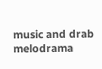music and drab melodrama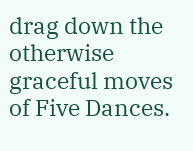drag down the otherwise graceful moves of Five Dances.